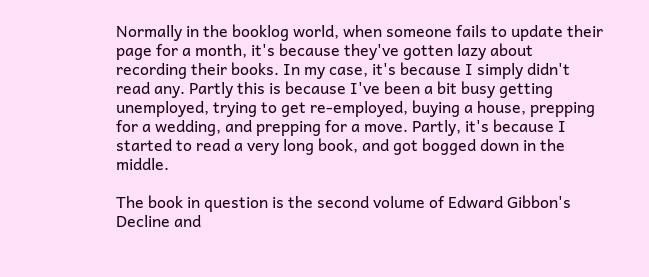Normally in the booklog world, when someone fails to update their page for a month, it's because they've gotten lazy about recording their books. In my case, it's because I simply didn't read any. Partly this is because I've been a bit busy getting unemployed, trying to get re-employed, buying a house, prepping for a wedding, and prepping for a move. Partly, it's because I started to read a very long book, and got bogged down in the middle.

The book in question is the second volume of Edward Gibbon's Decline and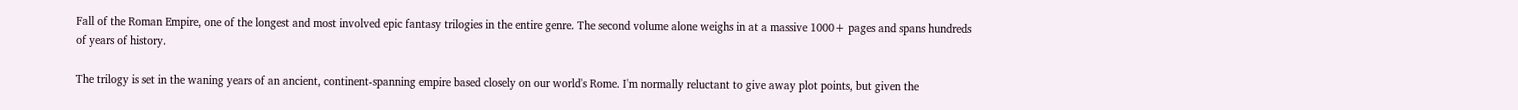Fall of the Roman Empire, one of the longest and most involved epic fantasy trilogies in the entire genre. The second volume alone weighs in at a massive 1000+ pages and spans hundreds of years of history.

The trilogy is set in the waning years of an ancient, continent-spanning empire based closely on our world's Rome. I'm normally reluctant to give away plot points, but given the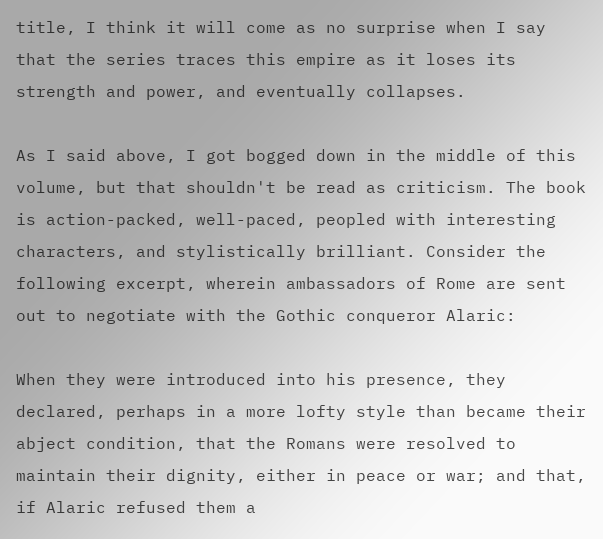title, I think it will come as no surprise when I say that the series traces this empire as it loses its strength and power, and eventually collapses.

As I said above, I got bogged down in the middle of this volume, but that shouldn't be read as criticism. The book is action-packed, well-paced, peopled with interesting characters, and stylistically brilliant. Consider the following excerpt, wherein ambassadors of Rome are sent out to negotiate with the Gothic conqueror Alaric:

When they were introduced into his presence, they declared, perhaps in a more lofty style than became their abject condition, that the Romans were resolved to maintain their dignity, either in peace or war; and that, if Alaric refused them a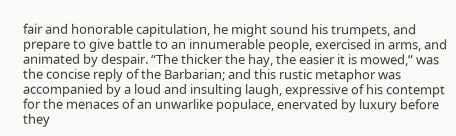fair and honorable capitulation, he might sound his trumpets, and prepare to give battle to an innumerable people, exercised in arms, and animated by despair. “The thicker the hay, the easier it is mowed,” was the concise reply of the Barbarian; and this rustic metaphor was accompanied by a loud and insulting laugh, expressive of his contempt for the menaces of an unwarlike populace, enervated by luxury before they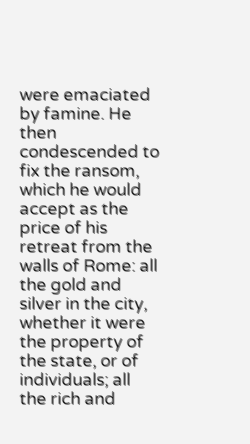were emaciated by famine. He then condescended to fix the ransom, which he would accept as the price of his retreat from the walls of Rome: all the gold and silver in the city, whether it were the property of the state, or of individuals; all the rich and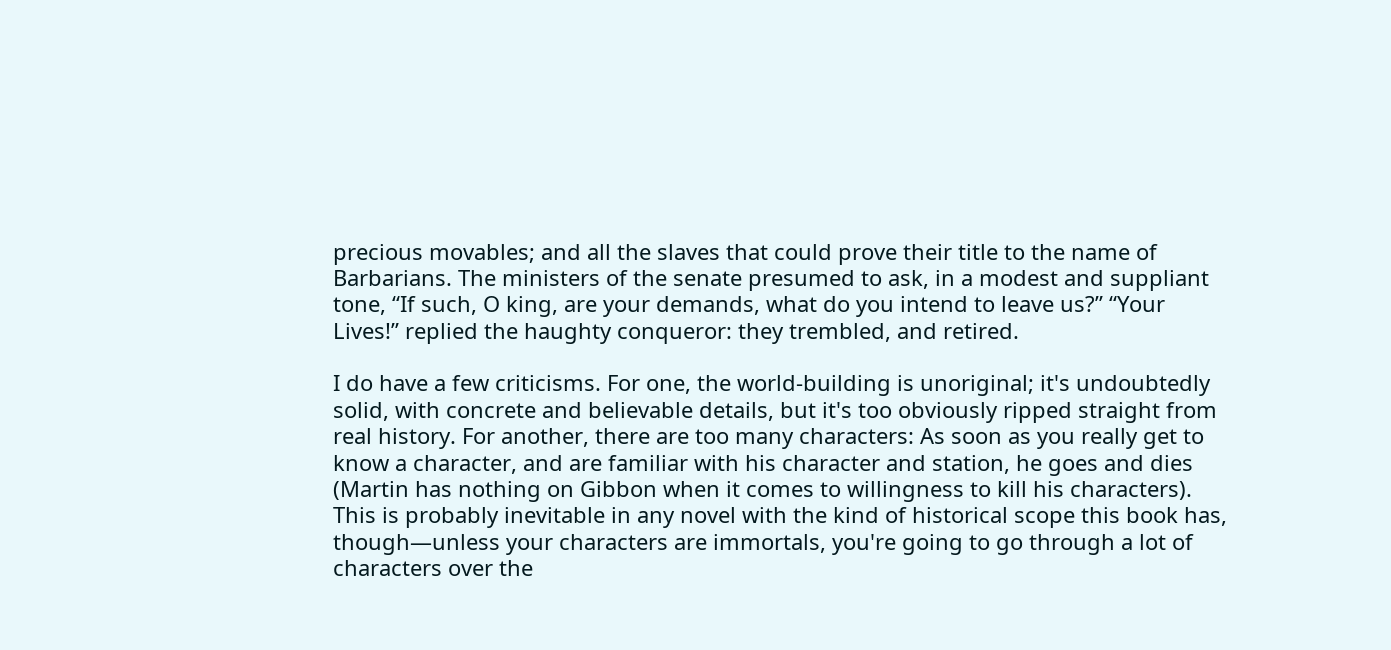precious movables; and all the slaves that could prove their title to the name of Barbarians. The ministers of the senate presumed to ask, in a modest and suppliant tone, “If such, O king, are your demands, what do you intend to leave us?” “Your Lives!” replied the haughty conqueror: they trembled, and retired.

I do have a few criticisms. For one, the world-building is unoriginal; it's undoubtedly solid, with concrete and believable details, but it's too obviously ripped straight from real history. For another, there are too many characters: As soon as you really get to know a character, and are familiar with his character and station, he goes and dies (Martin has nothing on Gibbon when it comes to willingness to kill his characters). This is probably inevitable in any novel with the kind of historical scope this book has, though—unless your characters are immortals, you're going to go through a lot of characters over the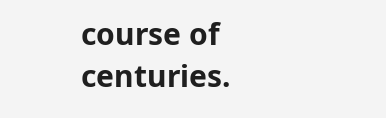course of centuries.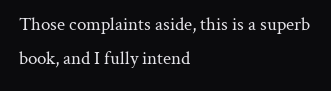Those complaints aside, this is a superb book, and I fully intend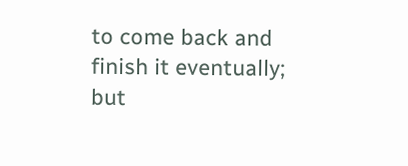to come back and finish it eventually; but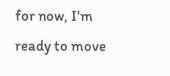for now, I'm ready to move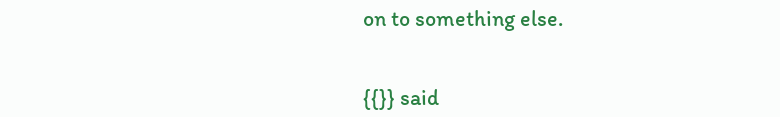on to something else.


{{}} said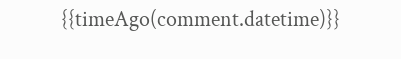{{timeAgo(comment.datetime)}}